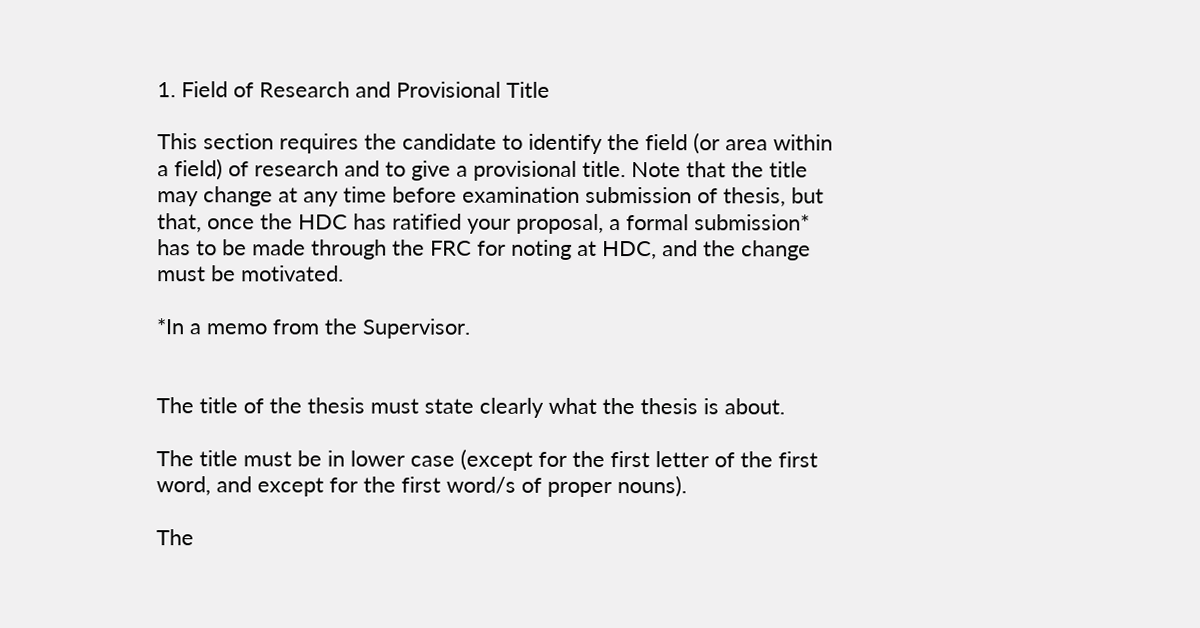1. Field of Research and Provisional Title

This section requires the candidate to identify the field (or area within a field) of research and to give a provisional title. Note that the title may change at any time before examination submission of thesis, but that, once the HDC has ratified your proposal, a formal submission* has to be made through the FRC for noting at HDC, and the change must be motivated.

*In a memo from the Supervisor.


The title of the thesis must state clearly what the thesis is about.

The title must be in lower case (except for the first letter of the first word, and except for the first word/s of proper nouns).

The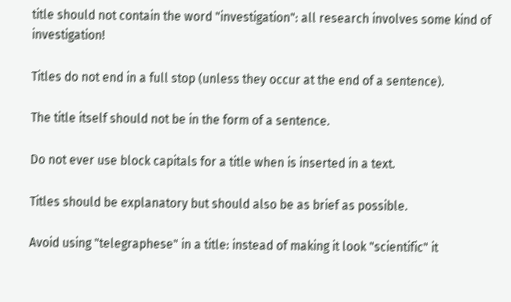title should not contain the word "investigation": all research involves some kind of investigation!

Titles do not end in a full stop (unless they occur at the end of a sentence).

The title itself should not be in the form of a sentence.

Do not ever use block capitals for a title when is inserted in a text.

Titles should be explanatory but should also be as brief as possible.

Avoid using "telegraphese" in a title: instead of making it look "scientific" it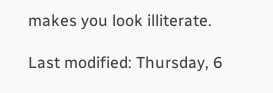makes you look illiterate.

Last modified: Thursday, 6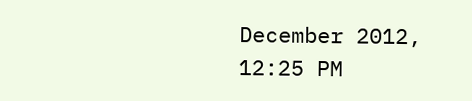December 2012, 12:25 PM